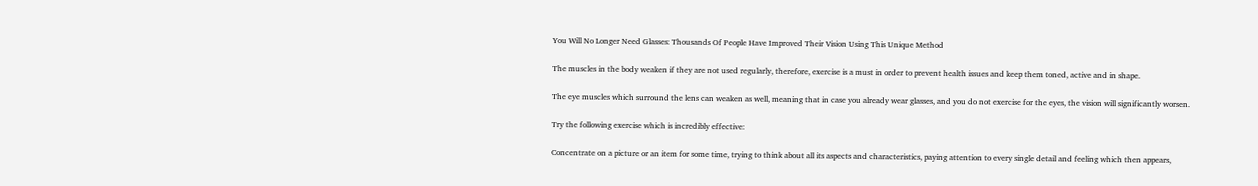You Will No Longer Need Glasses: Thousands Of People Have Improved Their Vision Using This Unique Method

The muscles in the body weaken if they are not used regularly, therefore, exercise is a must in order to prevent health issues and keep them toned, active and in shape.

The eye muscles which surround the lens can weaken as well, meaning that in case you already wear glasses, and you do not exercise for the eyes, the vision will significantly worsen.

Try the following exercise which is incredibly effective:

Concentrate on a picture or an item for some time, trying to think about all its aspects and characteristics, paying attention to every single detail and feeling which then appears,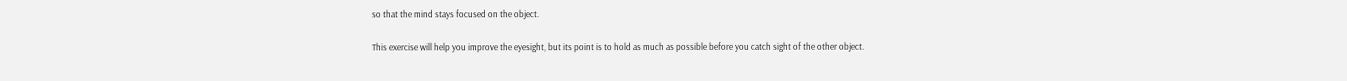so that the mind stays focused on the object.

This exercise will help you improve the eyesight, but its point is to hold as much as possible before you catch sight of the other object.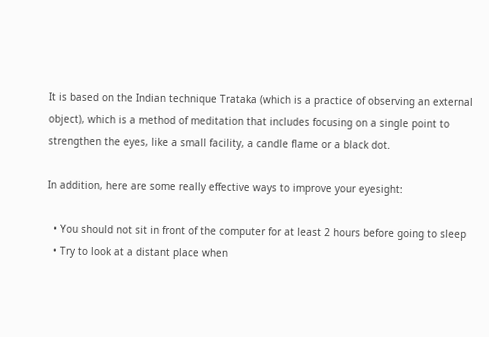It is based on the Indian technique Trataka (which is a practice of observing an external object), which is a method of meditation that includes focusing on a single point to strengthen the eyes, like a small facility, a candle flame or a black dot.

In addition, here are some really effective ways to improve your eyesight:

  • You should not sit in front of the computer for at least 2 hours before going to sleep
  • Try to look at a distant place when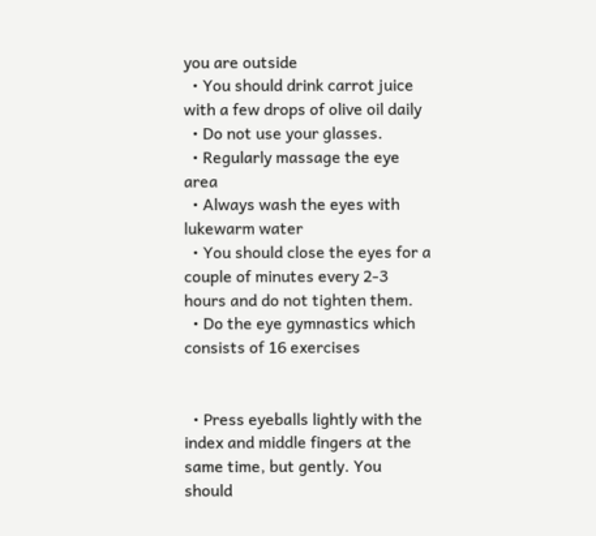you are outside
  • You should drink carrot juice with a few drops of olive oil daily
  • Do not use your glasses.
  • Regularly massage the eye area
  • Always wash the eyes with lukewarm water
  • You should close the eyes for a couple of minutes every 2-3 hours and do not tighten them.
  • Do the eye gymnastics which consists of 16 exercises


  • Press eyeballs lightly with the index and middle fingers at the same time, but gently. You should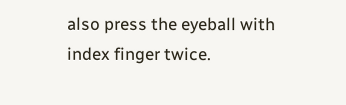also press the eyeball with index finger twice.